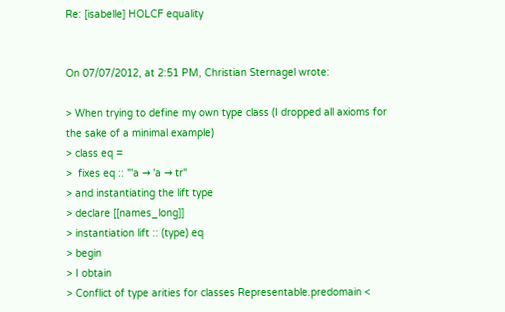Re: [isabelle] HOLCF equality


On 07/07/2012, at 2:51 PM, Christian Sternagel wrote:

> When trying to define my own type class (I dropped all axioms for the sake of a minimal example)
> class eq =
>  fixes eq :: "'a → 'a → tr"
> and instantiating the lift type
> declare [[names_long]]
> instantiation lift :: (type) eq
> begin
> I obtain
> Conflict of type arities for classes Representable.predomain <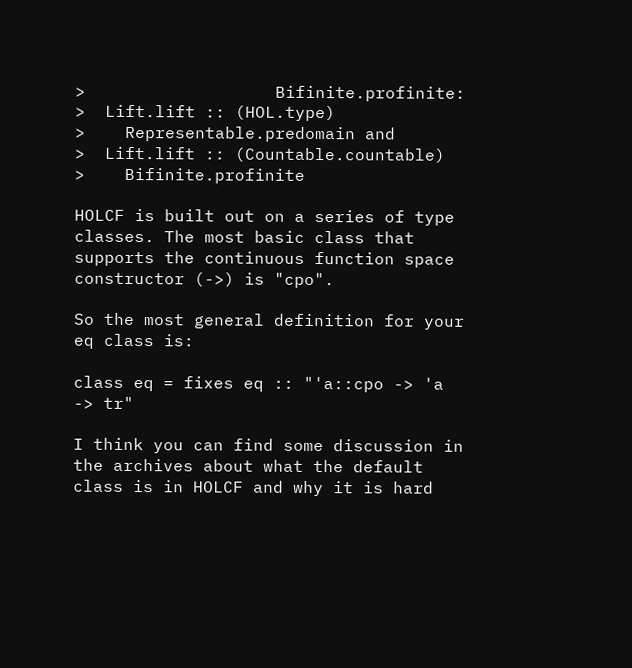>                   Bifinite.profinite:
>  Lift.lift :: (HOL.type)
>    Representable.predomain and
>  Lift.lift :: (Countable.countable)
>    Bifinite.profinite

HOLCF is built out on a series of type classes. The most basic class that supports the continuous function space constructor (->) is "cpo".

So the most general definition for your eq class is:

class eq = fixes eq :: "'a::cpo -> 'a -> tr"

I think you can find some discussion in the archives about what the default class is in HOLCF and why it is hard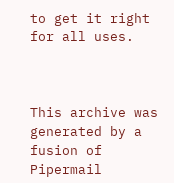to get it right for all uses.



This archive was generated by a fusion of Pipermail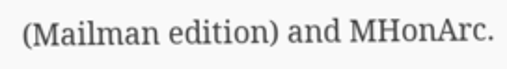(Mailman edition) and MHonArc.